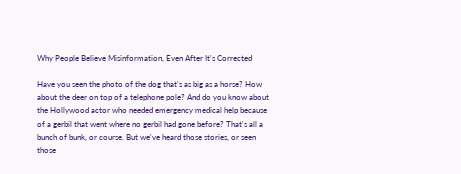Why People Believe Misinformation, Even After It's Corrected

Have you seen the photo of the dog that's as big as a horse? How about the deer on top of a telephone pole? And do you know about the Hollywood actor who needed emergency medical help because of a gerbil that went where no gerbil had gone before? That's all a bunch of bunk, or course. But we've heard those stories, or seen those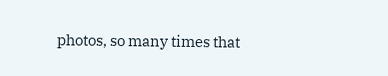photos, so many times that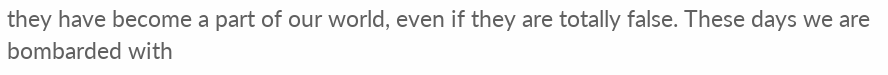they have become a part of our world, even if they are totally false. These days we are bombarded with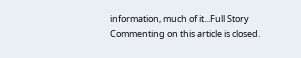information, much of it...Full Story
Commenting on this article is closed.